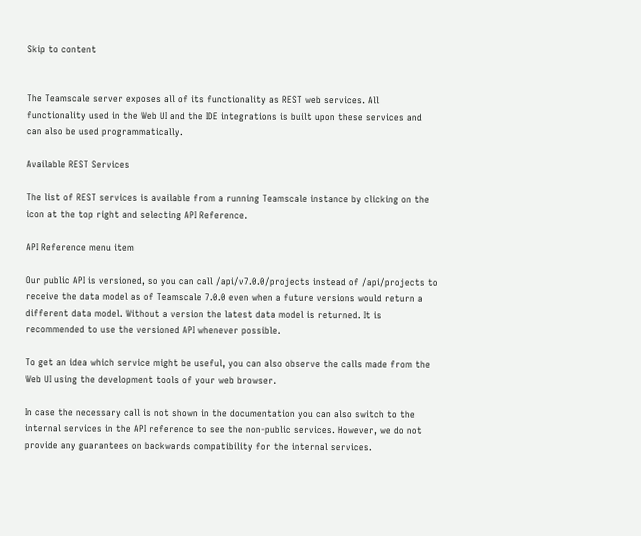Skip to content


The Teamscale server exposes all of its functionality as REST web services. All functionality used in the Web UI and the IDE integrations is built upon these services and can also be used programmatically.

Available REST Services

The list of REST services is available from a running Teamscale instance by clicking on the icon at the top right and selecting API Reference.

API Reference menu item

Our public API is versioned, so you can call /api/v7.0.0/projects instead of /api/projects to receive the data model as of Teamscale 7.0.0 even when a future versions would return a different data model. Without a version the latest data model is returned. It is recommended to use the versioned API whenever possible.

To get an idea which service might be useful, you can also observe the calls made from the Web UI using the development tools of your web browser.

In case the necessary call is not shown in the documentation you can also switch to the internal services in the API reference to see the non-public services. However, we do not provide any guarantees on backwards compatibility for the internal services.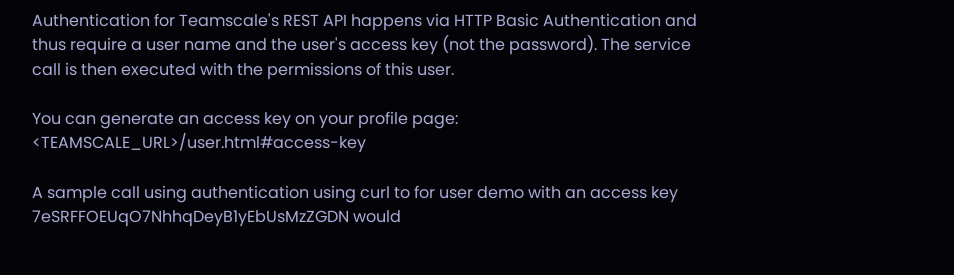Authentication for Teamscale's REST API happens via HTTP Basic Authentication and thus require a user name and the user's access key (not the password). The service call is then executed with the permissions of this user.

You can generate an access key on your profile page: <TEAMSCALE_URL>/user.html#access-key

A sample call using authentication using curl to for user demo with an access key 7eSRFFOEUqO7NhhqDeyB1yEbUsMzZGDN would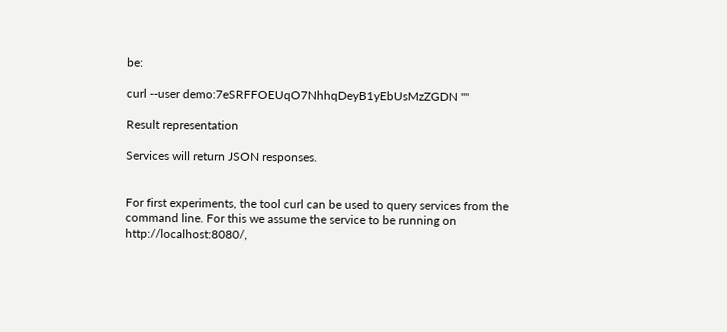be:

curl --user demo:7eSRFFOEUqO7NhhqDeyB1yEbUsMzZGDN ""

Result representation

Services will return JSON responses.


For first experiments, the tool curl can be used to query services from the command line. For this we assume the service to be running on http://localhost:8080/,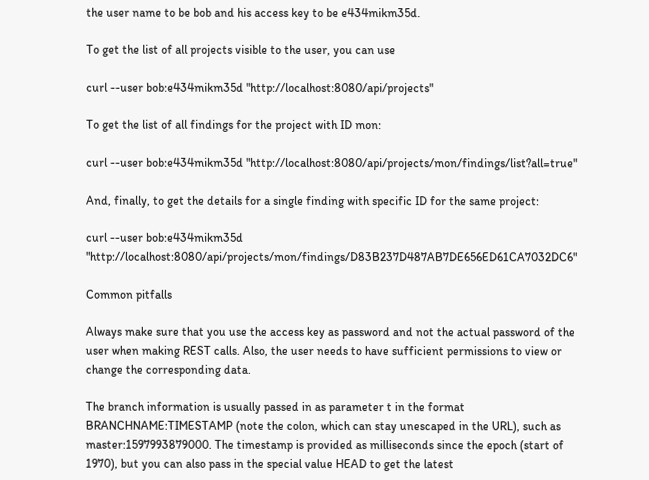the user name to be bob and his access key to be e434mikm35d.

To get the list of all projects visible to the user, you can use

curl --user bob:e434mikm35d "http://localhost:8080/api/projects"

To get the list of all findings for the project with ID mon:

curl --user bob:e434mikm35d "http://localhost:8080/api/projects/mon/findings/list?all=true"

And, finally, to get the details for a single finding with specific ID for the same project:

curl --user bob:e434mikm35d "http://localhost:8080/api/projects/mon/findings/D83B237D487AB7DE656ED61CA7032DC6"

Common pitfalls

Always make sure that you use the access key as password and not the actual password of the user when making REST calls. Also, the user needs to have sufficient permissions to view or change the corresponding data.

The branch information is usually passed in as parameter t in the format BRANCHNAME:TIMESTAMP (note the colon, which can stay unescaped in the URL), such as master:1597993879000. The timestamp is provided as milliseconds since the epoch (start of 1970), but you can also pass in the special value HEAD to get the latest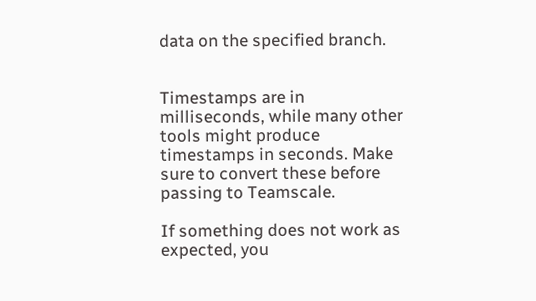data on the specified branch.


Timestamps are in milliseconds, while many other tools might produce timestamps in seconds. Make sure to convert these before passing to Teamscale.

If something does not work as expected, you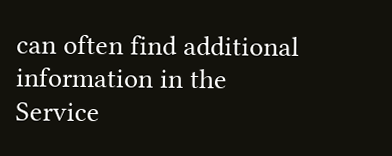can often find additional information in the Service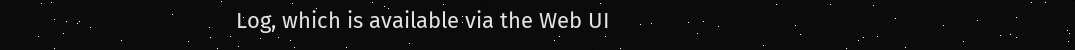Log, which is available via the Web UI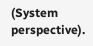(System perspective).